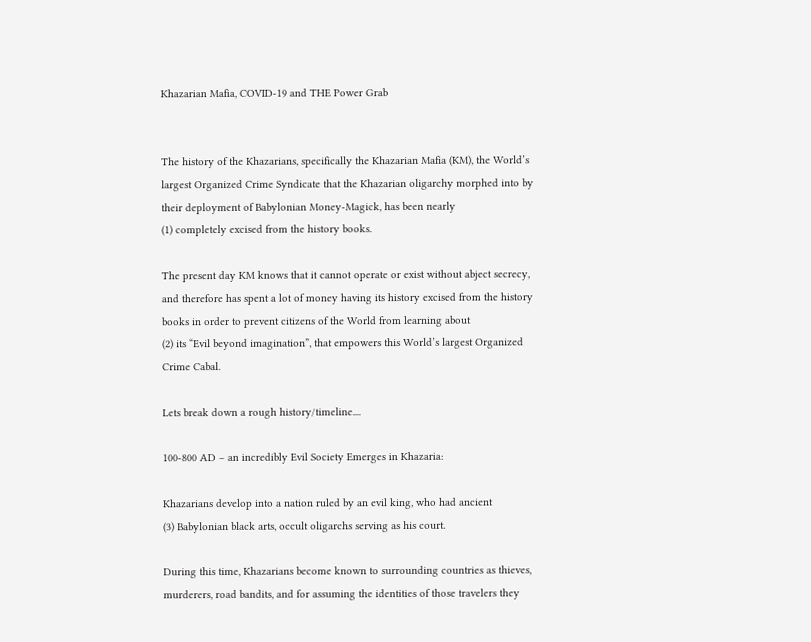Khazarian Mafia, COVID-19 and THE Power Grab


The history of the Khazarians, specifically the Khazarian Mafia (KM), the World’s largest Organized Crime Syndicate that the Khazarian oligarchy morphed into by their deployment of Babylonian Money-Magick, has been nearly
(1) completely excised from the history books.

The present day KM knows that it cannot operate or exist without abject secrecy, and therefore has spent a lot of money having its history excised from the history books in order to prevent citizens of the World from learning about
(2) its “Evil beyond imagination”, that empowers this World’s largest Organized Crime Cabal.

Lets break down a rough history/timeline....

100-800 AD – an incredibly Evil Society Emerges in Khazaria:

Khazarians develop into a nation ruled by an evil king, who had ancient
(3) Babylonian black arts, occult oligarchs serving as his court.

During this time, Khazarians become known to surrounding countries as thieves, murderers, road bandits, and for assuming the identities of those travelers they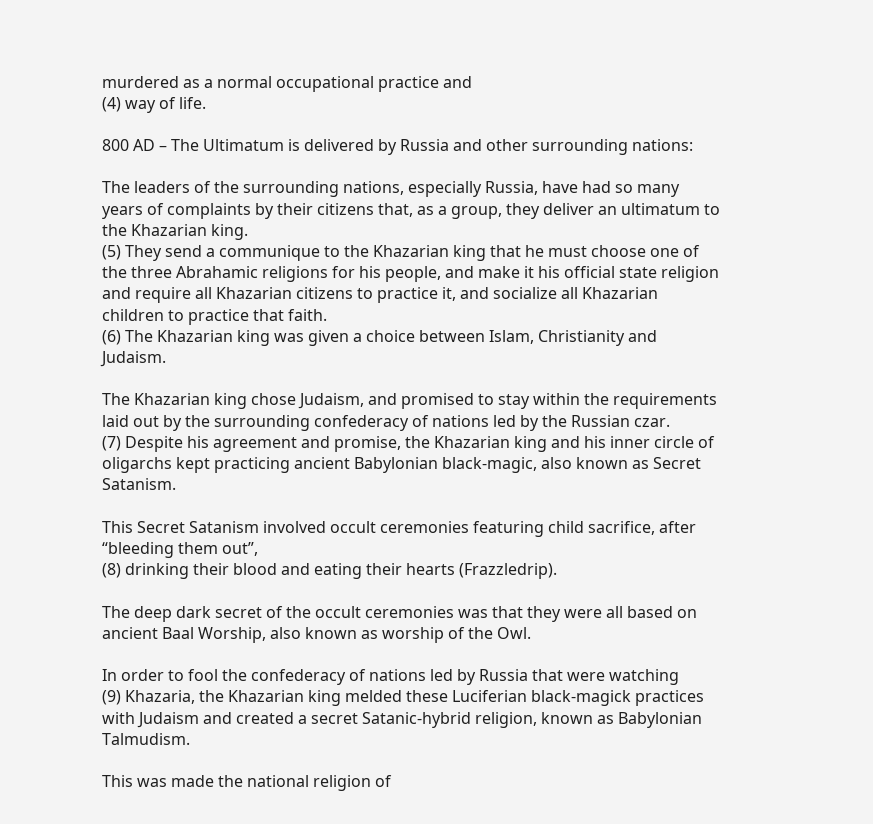murdered as a normal occupational practice and
(4) way of life.

800 AD – The Ultimatum is delivered by Russia and other surrounding nations:

The leaders of the surrounding nations, especially Russia, have had so many years of complaints by their citizens that, as a group, they deliver an ultimatum to the Khazarian king.
(5) They send a communique to the Khazarian king that he must choose one of the three Abrahamic religions for his people, and make it his official state religion and require all Khazarian citizens to practice it, and socialize all Khazarian children to practice that faith.
(6) The Khazarian king was given a choice between Islam, Christianity and Judaism.

The Khazarian king chose Judaism, and promised to stay within the requirements laid out by the surrounding confederacy of nations led by the Russian czar.
(7) Despite his agreement and promise, the Khazarian king and his inner circle of oligarchs kept practicing ancient Babylonian black-magic, also known as Secret Satanism.

This Secret Satanism involved occult ceremonies featuring child sacrifice, after “bleeding them out”,
(8) drinking their blood and eating their hearts (Frazzledrip).

The deep dark secret of the occult ceremonies was that they were all based on ancient Baal Worship, also known as worship of the Owl.

In order to fool the confederacy of nations led by Russia that were watching
(9) Khazaria, the Khazarian king melded these Luciferian black-magick practices with Judaism and created a secret Satanic-hybrid religion, known as Babylonian Talmudism.

This was made the national religion of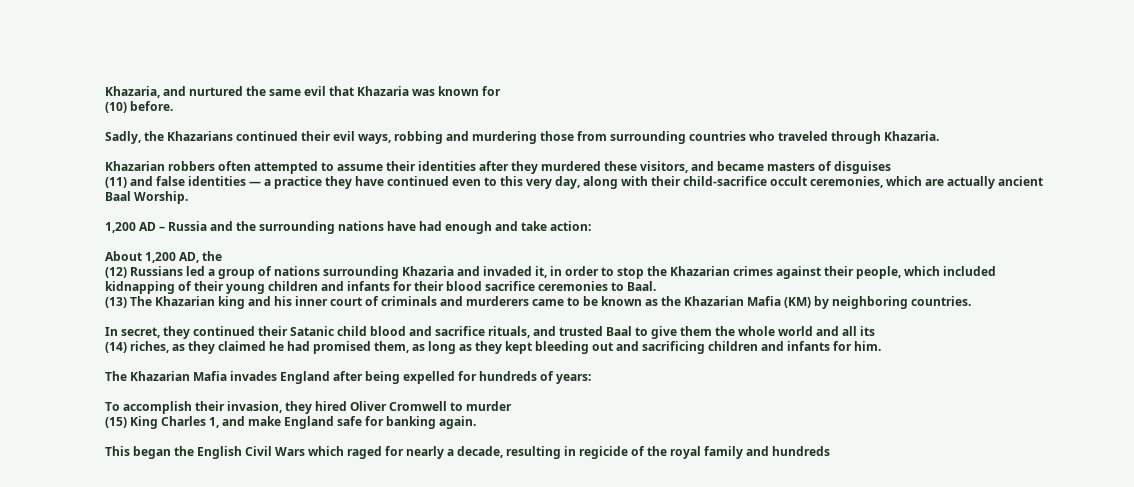Khazaria, and nurtured the same evil that Khazaria was known for
(10) before.

Sadly, the Khazarians continued their evil ways, robbing and murdering those from surrounding countries who traveled through Khazaria.

Khazarian robbers often attempted to assume their identities after they murdered these visitors, and became masters of disguises
(11) and false identities — a practice they have continued even to this very day, along with their child-sacrifice occult ceremonies, which are actually ancient Baal Worship.

1,200 AD – Russia and the surrounding nations have had enough and take action:

About 1,200 AD, the
(12) Russians led a group of nations surrounding Khazaria and invaded it, in order to stop the Khazarian crimes against their people, which included kidnapping of their young children and infants for their blood sacrifice ceremonies to Baal.
(13) The Khazarian king and his inner court of criminals and murderers came to be known as the Khazarian Mafia (KM) by neighboring countries.

In secret, they continued their Satanic child blood and sacrifice rituals, and trusted Baal to give them the whole world and all its
(14) riches, as they claimed he had promised them, as long as they kept bleeding out and sacrificing children and infants for him.

The Khazarian Mafia invades England after being expelled for hundreds of years:

To accomplish their invasion, they hired Oliver Cromwell to murder
(15) King Charles 1, and make England safe for banking again.

This began the English Civil Wars which raged for nearly a decade, resulting in regicide of the royal family and hundreds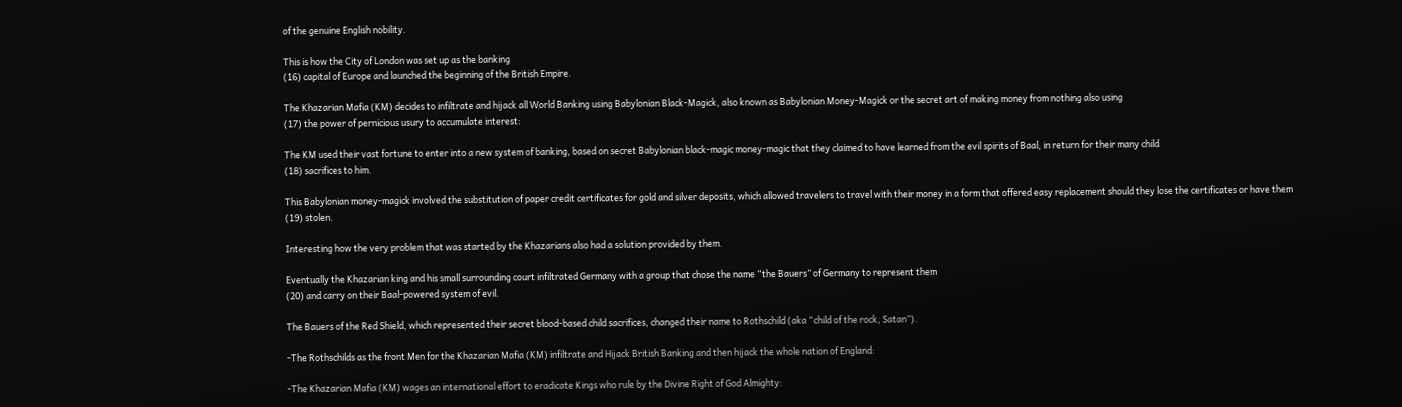of the genuine English nobility.

This is how the City of London was set up as the banking
(16) capital of Europe and launched the beginning of the British Empire.

The Khazarian Mafia (KM) decides to infiltrate and hijack all World Banking using Babylonian Black-Magick, also known as Babylonian Money-Magick or the secret art of making money from nothing also using
(17) the power of pernicious usury to accumulate interest:

The KM used their vast fortune to enter into a new system of banking, based on secret Babylonian black-magic money-magic that they claimed to have learned from the evil spirits of Baal, in return for their many child
(18) sacrifices to him.

This Babylonian money-magick involved the substitution of paper credit certificates for gold and silver deposits, which allowed travelers to travel with their money in a form that offered easy replacement should they lose the certificates or have them
(19) stolen.

Interesting how the very problem that was started by the Khazarians also had a solution provided by them.

Eventually the Khazarian king and his small surrounding court infiltrated Germany with a group that chose the name “the Bauers” of Germany to represent them
(20) and carry on their Baal-powered system of evil.

The Bauers of the Red Shield, which represented their secret blood-based child sacrifices, changed their name to Rothschild (aka “child of the rock, Satan”).

-The Rothschilds as the front Men for the Khazarian Mafia (KM) infiltrate and Hijack British Banking and then hijack the whole nation of England:

-The Khazarian Mafia (KM) wages an international effort to eradicate Kings who rule by the Divine Right of God Almighty: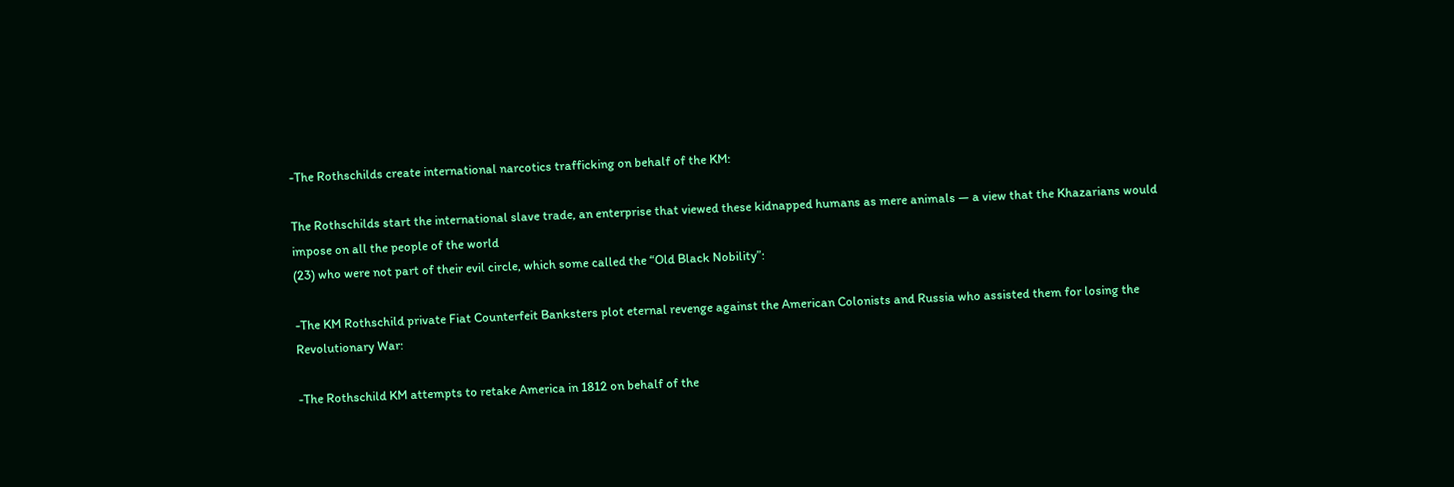-The Rothschilds create international narcotics trafficking on behalf of the KM:

The Rothschilds start the international slave trade, an enterprise that viewed these kidnapped humans as mere animals — a view that the Khazarians would impose on all the people of the world
(23) who were not part of their evil circle, which some called the “Old Black Nobility”:

-The KM Rothschild private Fiat Counterfeit Banksters plot eternal revenge against the American Colonists and Russia who assisted them for losing the Revolutionary War:

-The Rothschild KM attempts to retake America in 1812 on behalf of the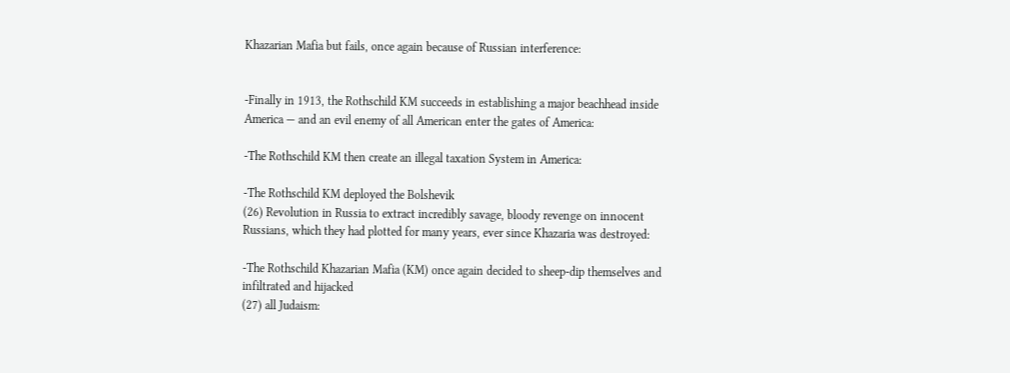Khazarian Mafia but fails, once again because of Russian interference:


-Finally in 1913, the Rothschild KM succeeds in establishing a major beachhead inside America — and an evil enemy of all American enter the gates of America:

-The Rothschild KM then create an illegal taxation System in America:

-The Rothschild KM deployed the Bolshevik
(26) Revolution in Russia to extract incredibly savage, bloody revenge on innocent Russians, which they had plotted for many years, ever since Khazaria was destroyed:

-The Rothschild Khazarian Mafia (KM) once again decided to sheep-dip themselves and infiltrated and hijacked
(27) all Judaism: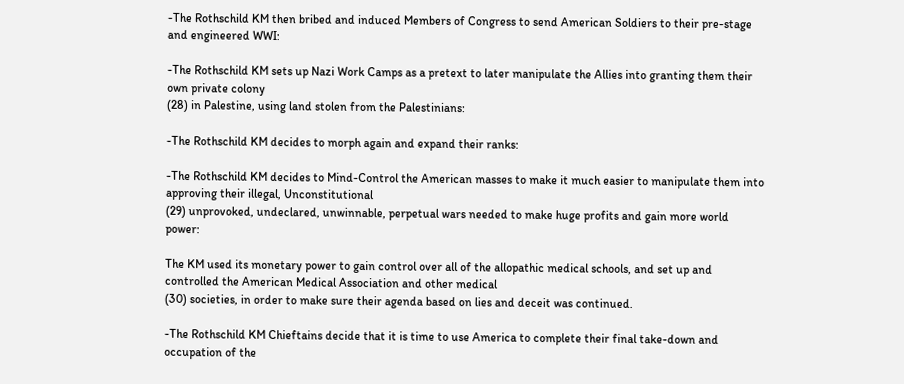-The Rothschild KM then bribed and induced Members of Congress to send American Soldiers to their pre-stage and engineered WWI:

-The Rothschild KM sets up Nazi Work Camps as a pretext to later manipulate the Allies into granting them their own private colony
(28) in Palestine, using land stolen from the Palestinians:

-The Rothschild KM decides to morph again and expand their ranks:

-The Rothschild KM decides to Mind-Control the American masses to make it much easier to manipulate them into approving their illegal, Unconstitutional
(29) unprovoked, undeclared, unwinnable, perpetual wars needed to make huge profits and gain more world power:

The KM used its monetary power to gain control over all of the allopathic medical schools, and set up and controlled the American Medical Association and other medical
(30) societies, in order to make sure their agenda based on lies and deceit was continued.

-The Rothschild KM Chieftains decide that it is time to use America to complete their final take-down and occupation of the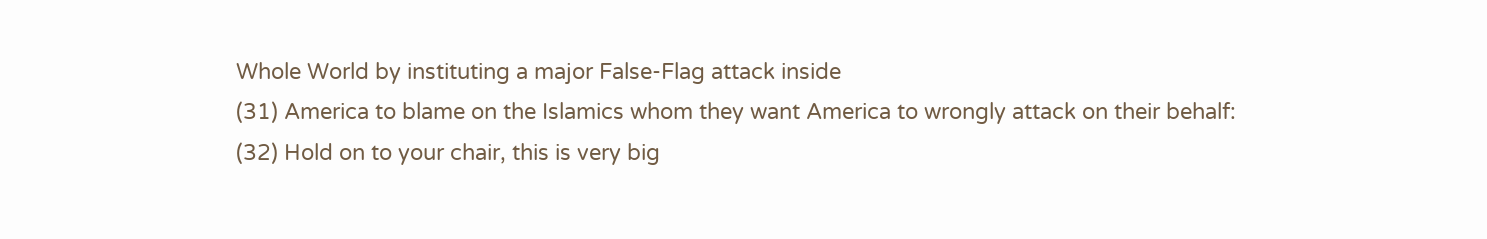Whole World by instituting a major False-Flag attack inside
(31) America to blame on the Islamics whom they want America to wrongly attack on their behalf:
(32) Hold on to your chair, this is very big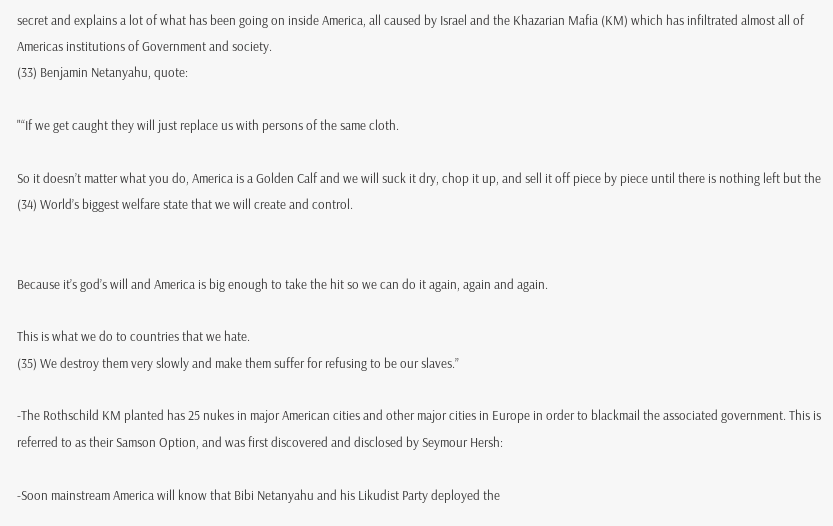secret and explains a lot of what has been going on inside America, all caused by Israel and the Khazarian Mafia (KM) which has infiltrated almost all of Americas institutions of Government and society.
(33) Benjamin Netanyahu, quote:

"“If we get caught they will just replace us with persons of the same cloth.

So it doesn’t matter what you do, America is a Golden Calf and we will suck it dry, chop it up, and sell it off piece by piece until there is nothing left but the
(34) World’s biggest welfare state that we will create and control.


Because it’s god’s will and America is big enough to take the hit so we can do it again, again and again.

This is what we do to countries that we hate.
(35) We destroy them very slowly and make them suffer for refusing to be our slaves.”

-The Rothschild KM planted has 25 nukes in major American cities and other major cities in Europe in order to blackmail the associated government. This is referred to as their Samson Option, and was first discovered and disclosed by Seymour Hersh:

-Soon mainstream America will know that Bibi Netanyahu and his Likudist Party deployed the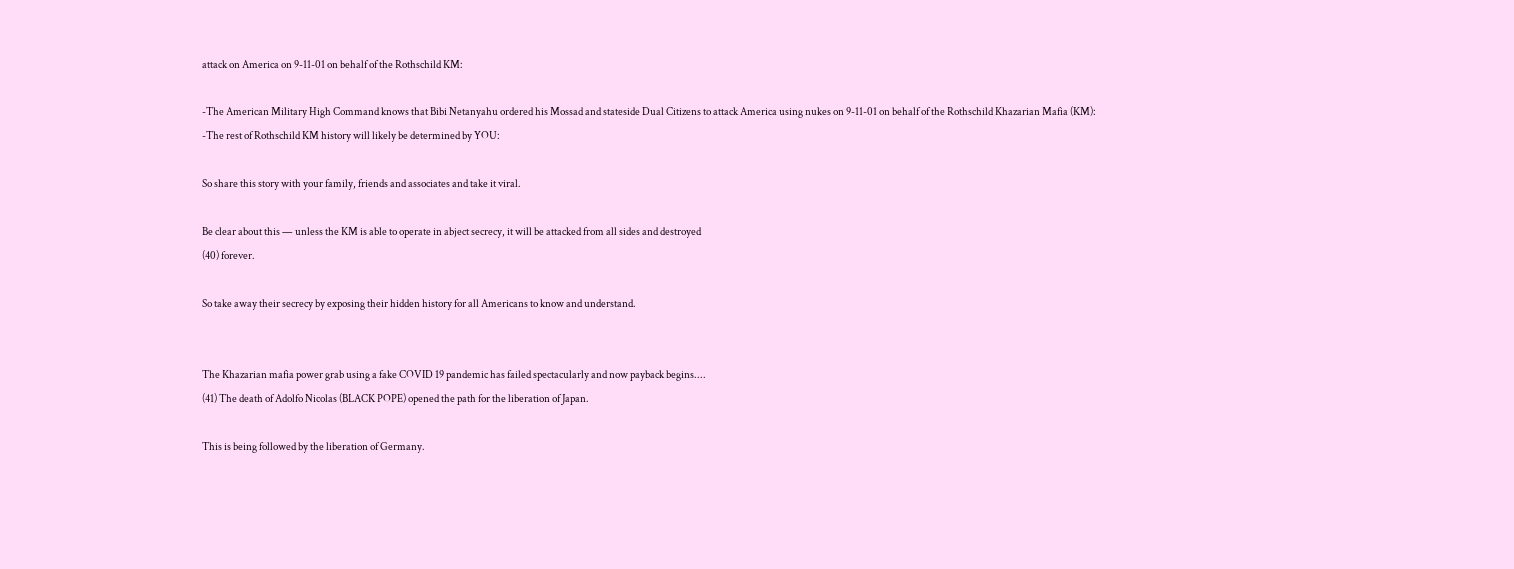attack on America on 9-11-01 on behalf of the Rothschild KM:

-The American Military High Command knows that Bibi Netanyahu ordered his Mossad and stateside Dual Citizens to attack America using nukes on 9-11-01 on behalf of the Rothschild Khazarian Mafia (KM):
-The rest of Rothschild KM history will likely be determined by YOU:

So share this story with your family, friends and associates and take it viral.

Be clear about this — unless the KM is able to operate in abject secrecy, it will be attacked from all sides and destroyed
(40) forever.

So take away their secrecy by exposing their hidden history for all Americans to know and understand.


The Khazarian mafia power grab using a fake COVID 19 pandemic has failed spectacularly and now payback begins....
(41) The death of Adolfo Nicolas (BLACK POPE) opened the path for the liberation of Japan.

This is being followed by the liberation of Germany.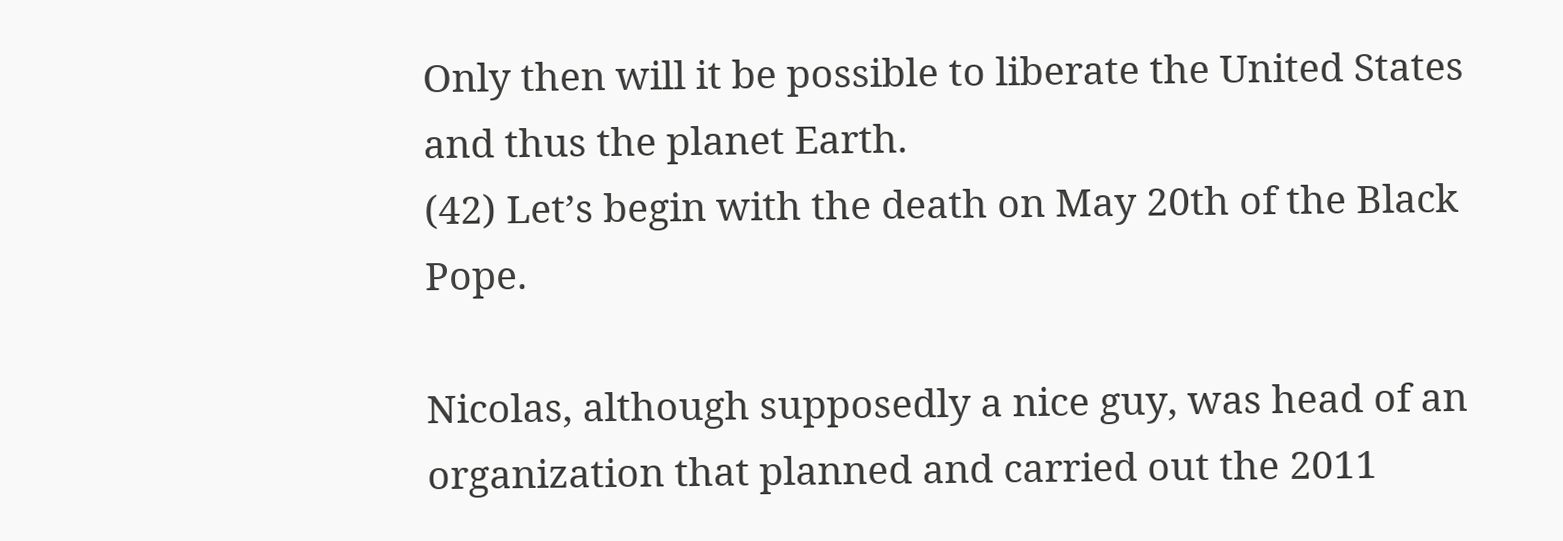Only then will it be possible to liberate the United States and thus the planet Earth.
(42) Let’s begin with the death on May 20th of the Black Pope.

Nicolas, although supposedly a nice guy, was head of an organization that planned and carried out the 2011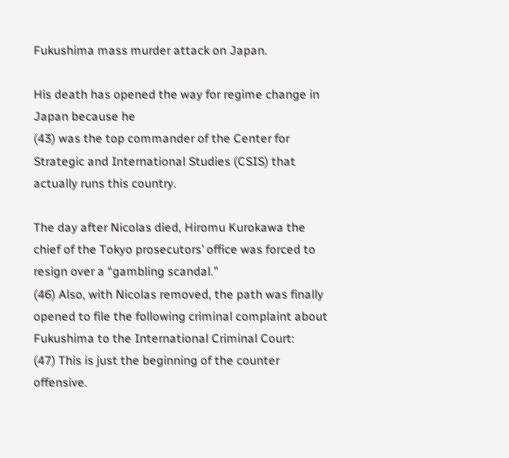Fukushima mass murder attack on Japan.

His death has opened the way for regime change in Japan because he
(43) was the top commander of the Center for Strategic and International Studies (CSIS) that actually runs this country.

The day after Nicolas died, Hiromu Kurokawa the chief of the Tokyo prosecutors’ office was forced to resign over a “gambling scandal.”
(46) Also, with Nicolas removed, the path was finally opened to file the following criminal complaint about Fukushima to the International Criminal Court:
(47) This is just the beginning of the counter offensive.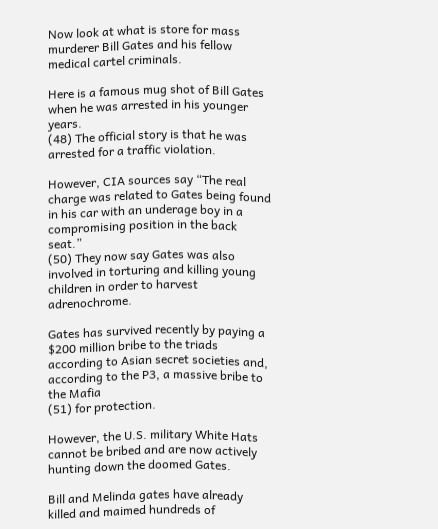Now look at what is store for mass murderer Bill Gates and his fellow medical cartel criminals.

Here is a famous mug shot of Bill Gates when he was arrested in his younger years.
(48) The official story is that he was arrested for a traffic violation.

However, CIA sources say “The real charge was related to Gates being found in his car with an underage boy in a compromising position in the back seat.”
(50) They now say Gates was also involved in torturing and killing young children in order to harvest adrenochrome.

Gates has survived recently by paying a $200 million bribe to the triads according to Asian secret societies and, according to the P3, a massive bribe to the Mafia
(51) for protection.

However, the U.S. military White Hats cannot be bribed and are now actively hunting down the doomed Gates.

Bill and Melinda gates have already killed and maimed hundreds of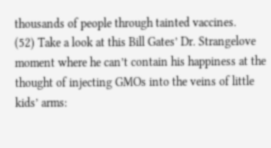thousands of people through tainted vaccines.
(52) Take a look at this Bill Gates’ Dr. Strangelove moment where he can’t contain his happiness at the thought of injecting GMOs into the veins of little kids’ arms: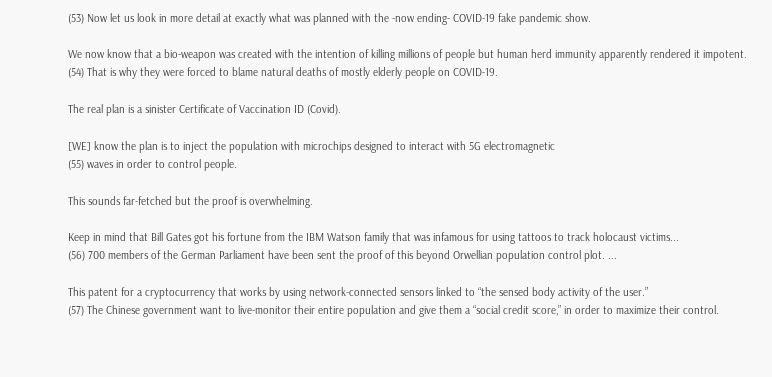(53) Now let us look in more detail at exactly what was planned with the -now ending- COVID-19 fake pandemic show.

We now know that a bio-weapon was created with the intention of killing millions of people but human herd immunity apparently rendered it impotent.
(54) That is why they were forced to blame natural deaths of mostly elderly people on COVID-19.

The real plan is a sinister Certificate of Vaccination ID (Covid).

[WE] know the plan is to inject the population with microchips designed to interact with 5G electromagnetic
(55) waves in order to control people.

This sounds far-fetched but the proof is overwhelming.

Keep in mind that Bill Gates got his fortune from the IBM Watson family that was infamous for using tattoos to track holocaust victims...
(56) 700 members of the German Parliament have been sent the proof of this beyond Orwellian population control plot. ...

This patent for a cryptocurrency that works by using network-connected sensors linked to “the sensed body activity of the user.”
(57) The Chinese government want to live-monitor their entire population and give them a “social credit score,” in order to maximize their control.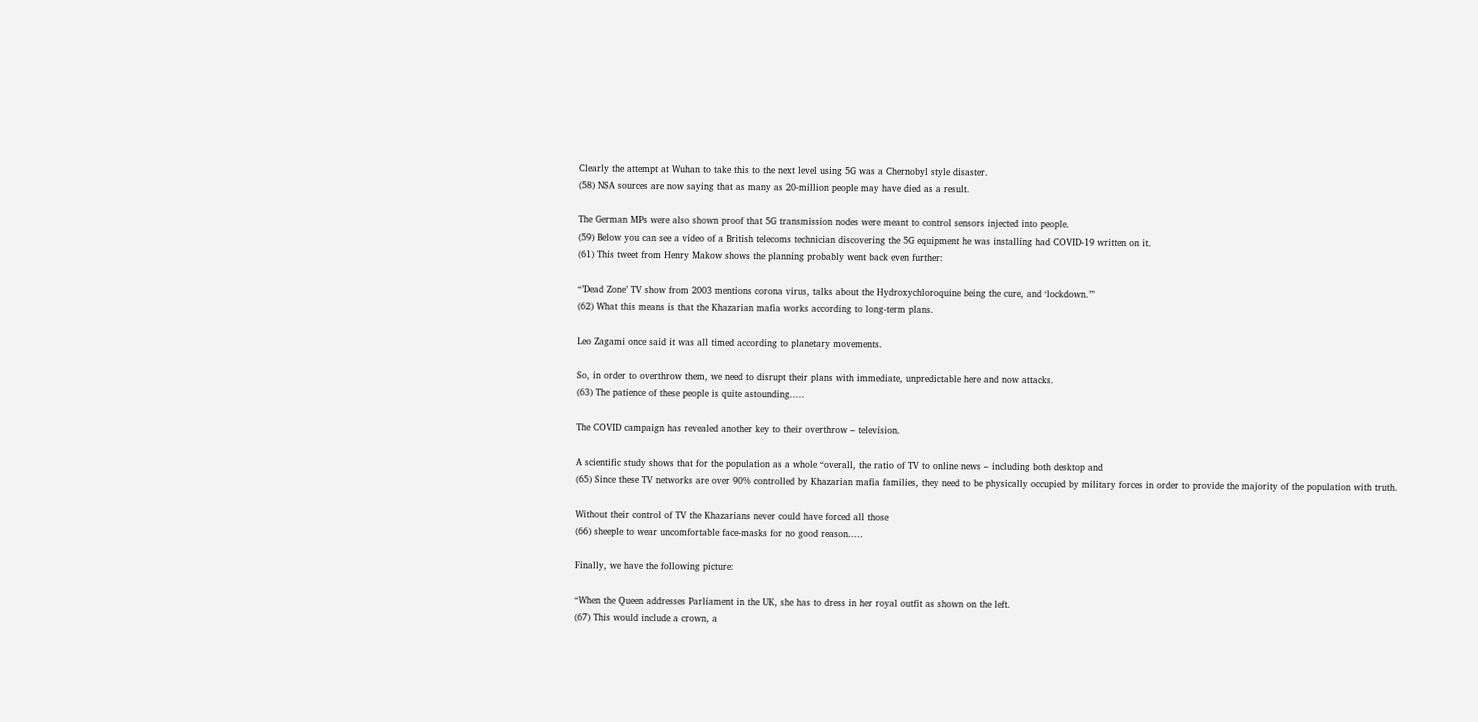Clearly the attempt at Wuhan to take this to the next level using 5G was a Chernobyl style disaster.
(58) NSA sources are now saying that as many as 20-million people may have died as a result.

The German MPs were also shown proof that 5G transmission nodes were meant to control sensors injected into people.
(59) Below you can see a video of a British telecoms technician discovering the 5G equipment he was installing had COVID-19 written on it.
(61) This tweet from Henry Makow shows the planning probably went back even further:

“’Dead Zone’ TV show from 2003 mentions corona virus, talks about the Hydroxychloroquine being the cure, and ‘lockdown.’”
(62) What this means is that the Khazarian mafia works according to long-term plans.

Leo Zagami once said it was all timed according to planetary movements.

So, in order to overthrow them, we need to disrupt their plans with immediate, unpredictable here and now attacks.
(63) The patience of these people is quite astounding.....

The COVID campaign has revealed another key to their overthrow – television.

A scientific study shows that for the population as a whole “overall, the ratio of TV to online news – including both desktop and
(65) Since these TV networks are over 90% controlled by Khazarian mafia families, they need to be physically occupied by military forces in order to provide the majority of the population with truth.

Without their control of TV the Khazarians never could have forced all those
(66) sheeple to wear uncomfortable face-masks for no good reason.....

Finally, we have the following picture:

“When the Queen addresses Parliament in the UK, she has to dress in her royal outfit as shown on the left.
(67) This would include a crown, a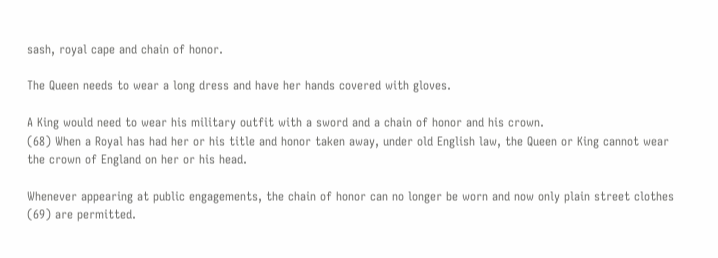sash, royal cape and chain of honor.

The Queen needs to wear a long dress and have her hands covered with gloves.

A King would need to wear his military outfit with a sword and a chain of honor and his crown.
(68) When a Royal has had her or his title and honor taken away, under old English law, the Queen or King cannot wear the crown of England on her or his head.

Whenever appearing at public engagements, the chain of honor can no longer be worn and now only plain street clothes
(69) are permitted.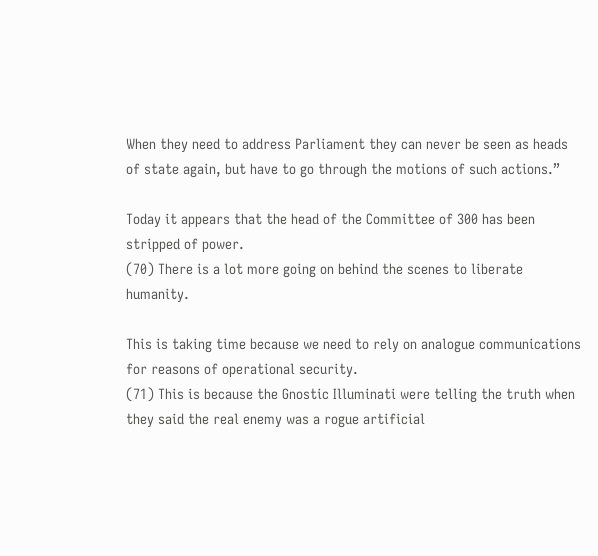When they need to address Parliament they can never be seen as heads of state again, but have to go through the motions of such actions.”

Today it appears that the head of the Committee of 300 has been stripped of power.
(70) There is a lot more going on behind the scenes to liberate humanity.

This is taking time because we need to rely on analogue communications for reasons of operational security.
(71) This is because the Gnostic Illuminati were telling the truth when they said the real enemy was a rogue artificial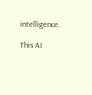intelligence.

This AI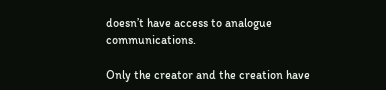doesn’t have access to analogue communications.

Only the creator and the creation have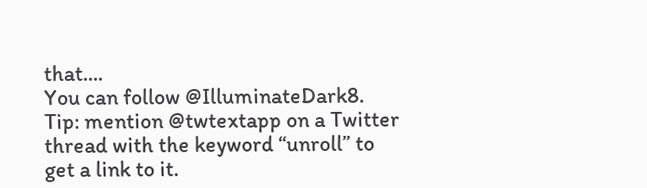that....
You can follow @IlluminateDark8.
Tip: mention @twtextapp on a Twitter thread with the keyword “unroll” to get a link to it.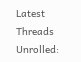Latest Threads Unrolled: